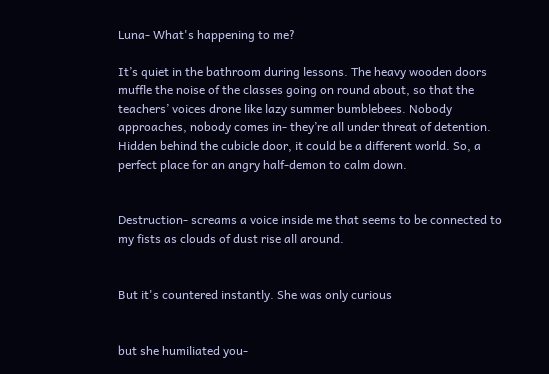Luna- What's happening to me?

It’s quiet in the bathroom during lessons. The heavy wooden doors muffle the noise of the classes going on round about, so that the teachers’ voices drone like lazy summer bumblebees. Nobody approaches, nobody comes in- they’re all under threat of detention. Hidden behind the cubicle door, it could be a different world. So, a perfect place for an angry half-demon to calm down.


Destruction- screams a voice inside me that seems to be connected to my fists as clouds of dust rise all around.


But it's countered instantly. She was only curious


but she humiliated you-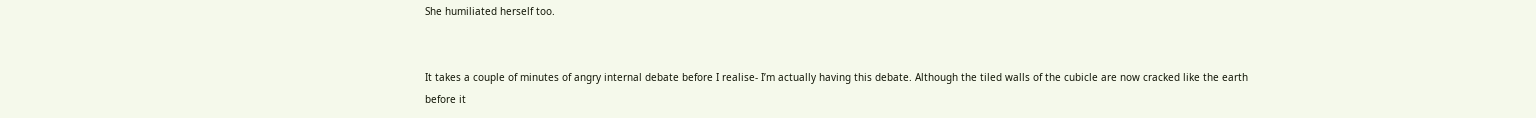She humiliated herself too.


It takes a couple of minutes of angry internal debate before I realise- I’m actually having this debate. Although the tiled walls of the cubicle are now cracked like the earth before it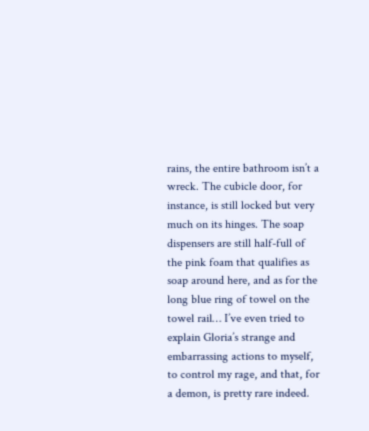rains, the entire bathroom isn’t a wreck. The cubicle door, for instance, is still locked but very much on its hinges. The soap dispensers are still half-full of the pink foam that qualifies as soap around here, and as for the long blue ring of towel on the towel rail… I’ve even tried to explain Gloria’s strange and embarrassing actions to myself, to control my rage, and that, for a demon, is pretty rare indeed.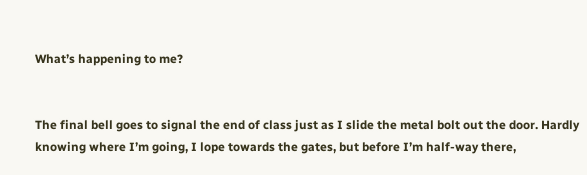What’s happening to me?


The final bell goes to signal the end of class just as I slide the metal bolt out the door. Hardly knowing where I’m going, I lope towards the gates, but before I’m half-way there,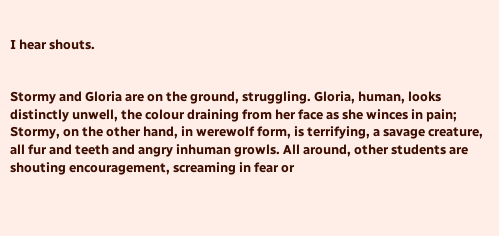I hear shouts.


Stormy and Gloria are on the ground, struggling. Gloria, human, looks distinctly unwell, the colour draining from her face as she winces in pain; Stormy, on the other hand, in werewolf form, is terrifying, a savage creature, all fur and teeth and angry inhuman growls. All around, other students are shouting encouragement, screaming in fear or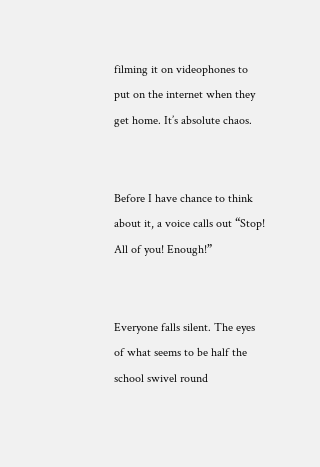filming it on videophones to put on the internet when they get home. It’s absolute chaos.


Before I have chance to think about it, a voice calls out “Stop! All of you! Enough!”


Everyone falls silent. The eyes of what seems to be half the school swivel round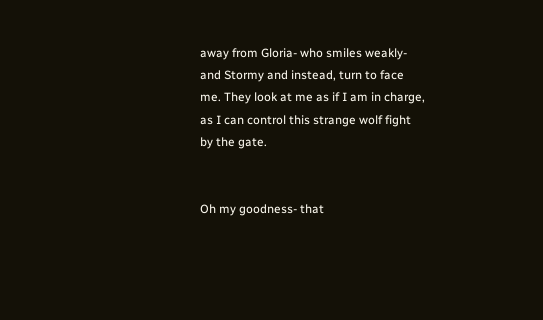away from Gloria- who smiles weakly- and Stormy and instead, turn to face me. They look at me as if I am in charge, as I can control this strange wolf fight by the gate.


Oh my goodness- that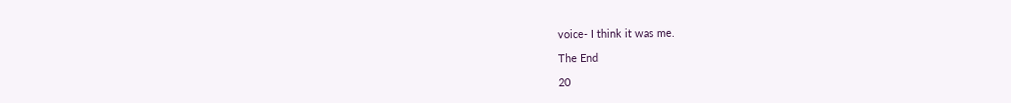voice- I think it was me.

The End

20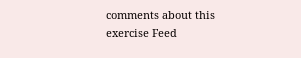comments about this exercise Feed